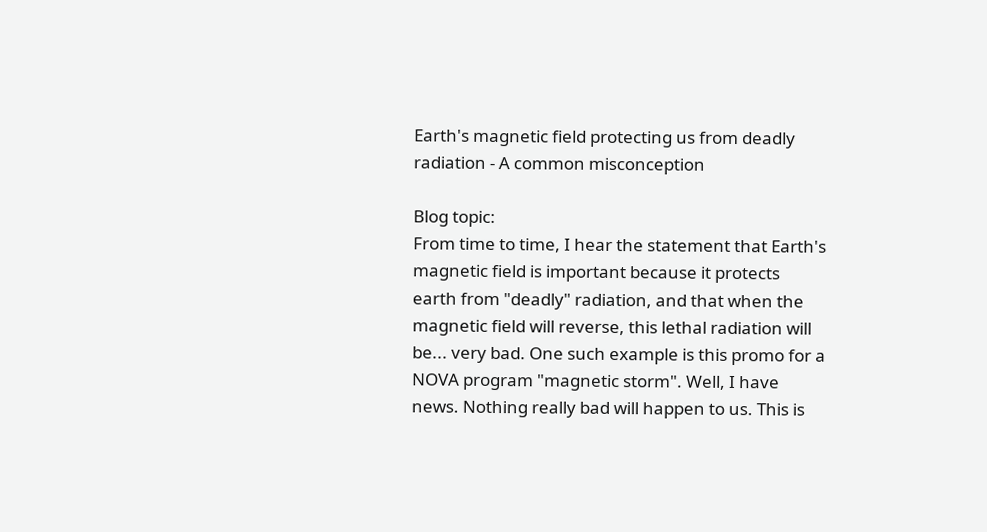Earth's magnetic field protecting us from deadly radiation - A common misconception

Blog topic:
From time to time, I hear the statement that Earth's magnetic field is important because it protects earth from "deadly" radiation, and that when the magnetic field will reverse, this lethal radiation will be... very bad. One such example is this promo for a NOVA program "magnetic storm". Well, I have news. Nothing really bad will happen to us. This is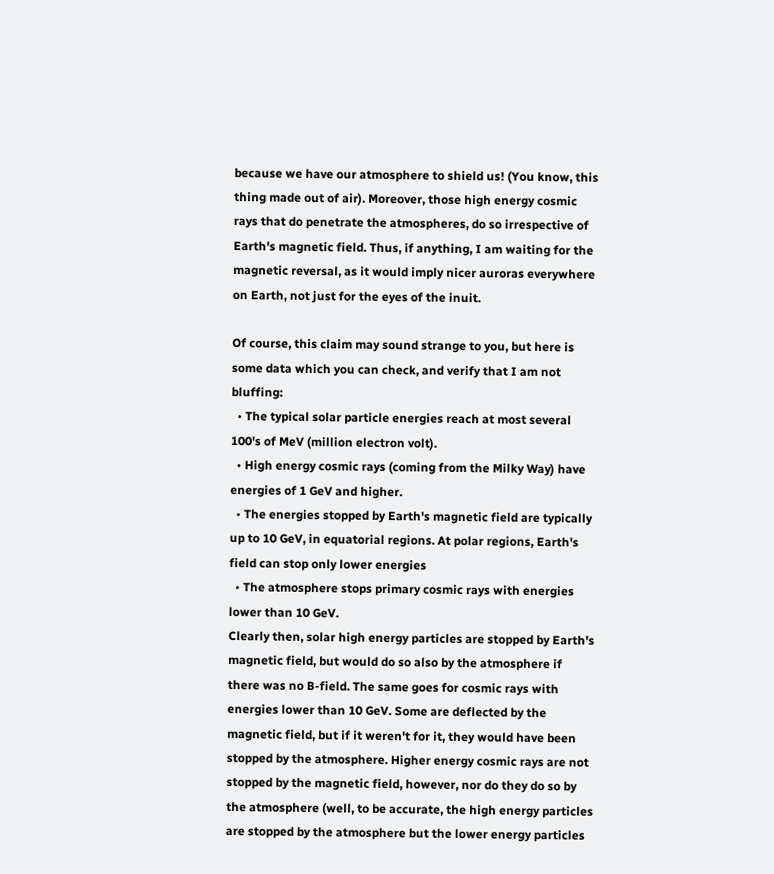because we have our atmosphere to shield us! (You know, this thing made out of air). Moreover, those high energy cosmic rays that do penetrate the atmospheres, do so irrespective of Earth's magnetic field. Thus, if anything, I am waiting for the magnetic reversal, as it would imply nicer auroras everywhere on Earth, not just for the eyes of the inuit.

Of course, this claim may sound strange to you, but here is some data which you can check, and verify that I am not bluffing:
  • The typical solar particle energies reach at most several 100's of MeV (million electron volt).
  • High energy cosmic rays (coming from the Milky Way) have energies of 1 GeV and higher.
  • The energies stopped by Earth's magnetic field are typically up to 10 GeV, in equatorial regions. At polar regions, Earth's field can stop only lower energies
  • The atmosphere stops primary cosmic rays with energies lower than 10 GeV.
Clearly then, solar high energy particles are stopped by Earth's magnetic field, but would do so also by the atmosphere if there was no B-field. The same goes for cosmic rays with energies lower than 10 GeV. Some are deflected by the magnetic field, but if it weren't for it, they would have been stopped by the atmosphere. Higher energy cosmic rays are not stopped by the magnetic field, however, nor do they do so by the atmosphere (well, to be accurate, the high energy particles are stopped by the atmosphere but the lower energy particles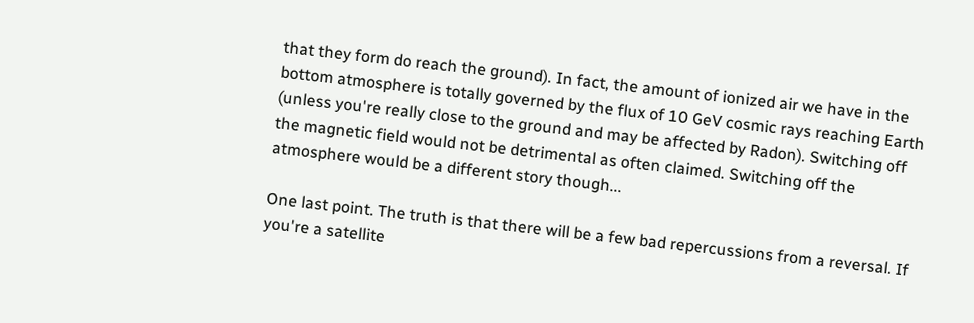that they form do reach the ground). In fact, the amount of ionized air we have in the bottom atmosphere is totally governed by the flux of 10 GeV cosmic rays reaching Earth (unless you're really close to the ground and may be affected by Radon). Switching off the magnetic field would not be detrimental as often claimed. Switching off the atmosphere would be a different story though...

One last point. The truth is that there will be a few bad repercussions from a reversal. If you're a satellite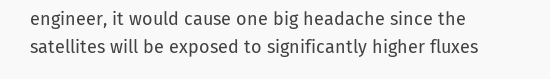engineer, it would cause one big headache since the satellites will be exposed to significantly higher fluxes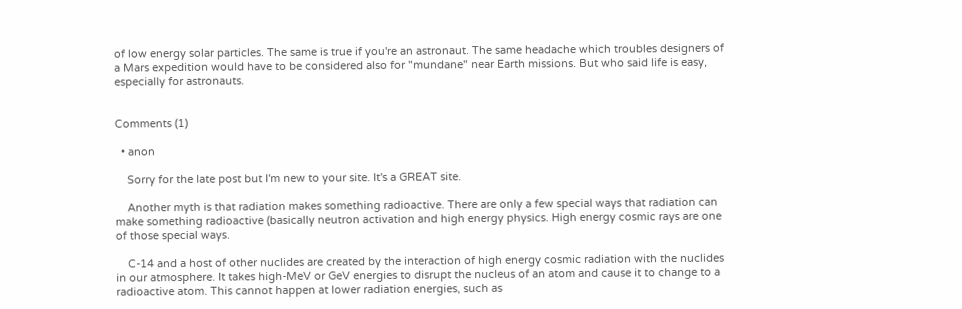of low energy solar particles. The same is true if you're an astronaut. The same headache which troubles designers of a Mars expedition would have to be considered also for "mundane" near Earth missions. But who said life is easy, especially for astronauts.


Comments (1)

  • anon

    Sorry for the late post but I'm new to your site. It's a GREAT site.

    Another myth is that radiation makes something radioactive. There are only a few special ways that radiation can make something radioactive (basically neutron activation and high energy physics. High energy cosmic rays are one of those special ways.

    C-14 and a host of other nuclides are created by the interaction of high energy cosmic radiation with the nuclides in our atmosphere. It takes high-MeV or GeV energies to disrupt the nucleus of an atom and cause it to change to a radioactive atom. This cannot happen at lower radiation energies, such as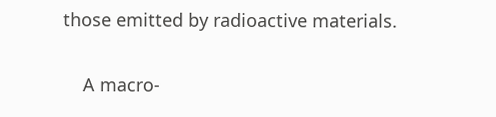those emitted by radioactive materials.

    A macro-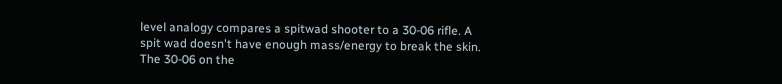level analogy compares a spitwad shooter to a 30-06 rifle. A spit wad doesn't have enough mass/energy to break the skin. The 30-06 on the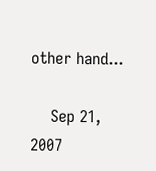other hand...

    Sep 21, 2007